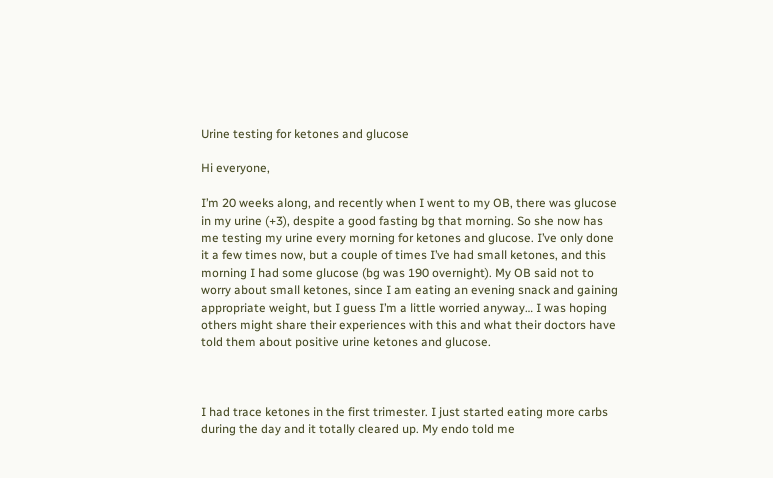Urine testing for ketones and glucose

Hi everyone,

I’m 20 weeks along, and recently when I went to my OB, there was glucose in my urine (+3), despite a good fasting bg that morning. So she now has me testing my urine every morning for ketones and glucose. I’ve only done it a few times now, but a couple of times I’ve had small ketones, and this morning I had some glucose (bg was 190 overnight). My OB said not to worry about small ketones, since I am eating an evening snack and gaining appropriate weight, but I guess I’m a little worried anyway… I was hoping others might share their experiences with this and what their doctors have told them about positive urine ketones and glucose.



I had trace ketones in the first trimester. I just started eating more carbs during the day and it totally cleared up. My endo told me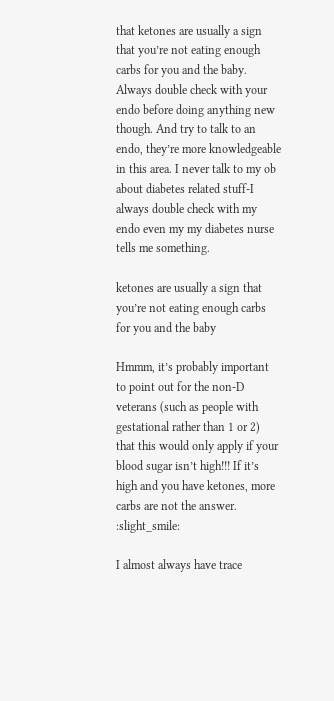that ketones are usually a sign that you’re not eating enough carbs for you and the baby. Always double check with your endo before doing anything new though. And try to talk to an endo, they’re more knowledgeable in this area. I never talk to my ob about diabetes related stuff-I always double check with my endo even my my diabetes nurse tells me something.

ketones are usually a sign that you’re not eating enough carbs for you and the baby

Hmmm, it’s probably important to point out for the non-D veterans (such as people with gestational rather than 1 or 2) that this would only apply if your blood sugar isn’t high!!! If it’s high and you have ketones, more carbs are not the answer. :slight_smile:

I almost always have trace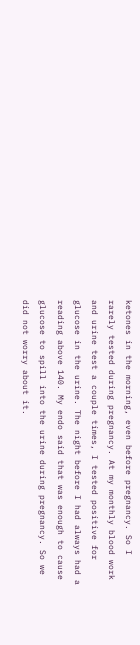ketones in the morning, even before pregnancy. So I rarely tested during pregnancy. At my monthly blood work and urine test a couple times, I tested positive for glucose in the urine. The night before I had always had a reading above 140. My endo said that was enough to cause glucose to spill into the urine during pregnancy. So we did not worry about it.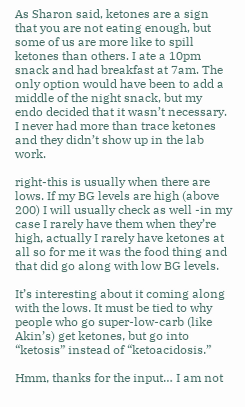As Sharon said, ketones are a sign that you are not eating enough, but some of us are more like to spill ketones than others. I ate a 10pm snack and had breakfast at 7am. The only option would have been to add a middle of the night snack, but my endo decided that it wasn’t necessary. I never had more than trace ketones and they didn’t show up in the lab work.

right-this is usually when there are lows. If my BG levels are high (above 200) I will usually check as well -in my case I rarely have them when they’re high, actually I rarely have ketones at all so for me it was the food thing and that did go along with low BG levels.

It’s interesting about it coming along with the lows. It must be tied to why people who go super-low-carb (like Akin’s) get ketones, but go into “ketosis” instead of “ketoacidosis.”

Hmm, thanks for the input… I am not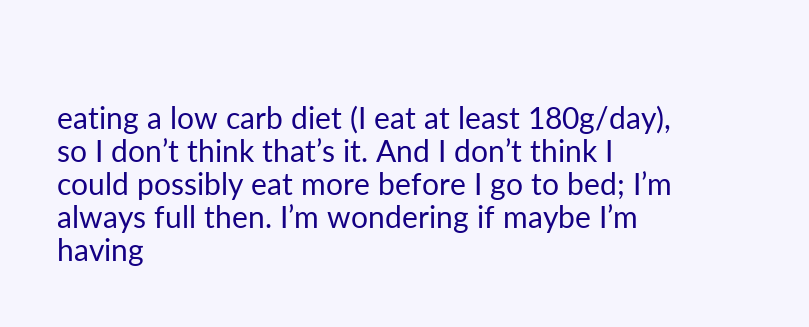eating a low carb diet (I eat at least 180g/day), so I don’t think that’s it. And I don’t think I could possibly eat more before I go to bed; I’m always full then. I’m wondering if maybe I’m having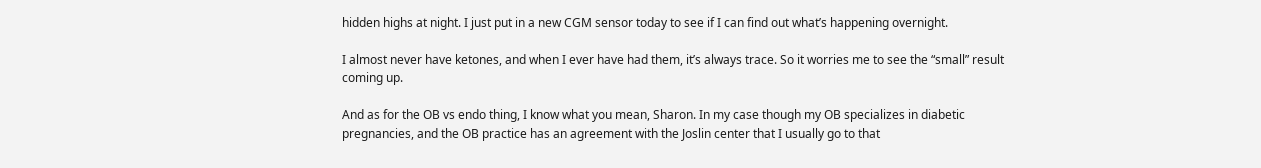hidden highs at night. I just put in a new CGM sensor today to see if I can find out what’s happening overnight.

I almost never have ketones, and when I ever have had them, it’s always trace. So it worries me to see the “small” result coming up.

And as for the OB vs endo thing, I know what you mean, Sharon. In my case though my OB specializes in diabetic pregnancies, and the OB practice has an agreement with the Joslin center that I usually go to that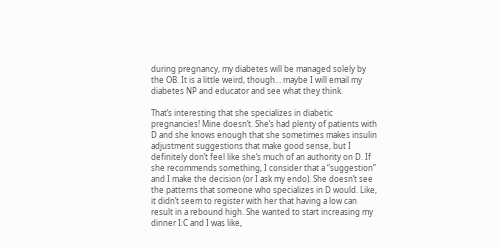during pregnancy, my diabetes will be managed solely by the OB. It is a little weird, though… maybe I will email my diabetes NP and educator and see what they think.

That’s interesting that she specializes in diabetic pregnancies! Mine doesn’t. She’s had plenty of patients with D and she knows enough that she sometimes makes insulin adjustment suggestions that make good sense, but I definitely don’t feel like she’s much of an authority on D. If she recommends something, I consider that a “suggestion” and I make the decision (or I ask my endo). She doesn’t see the patterns that someone who specializes in D would. Like, it didn’t seem to register with her that having a low can result in a rebound high. She wanted to start increasing my dinner I:C and I was like,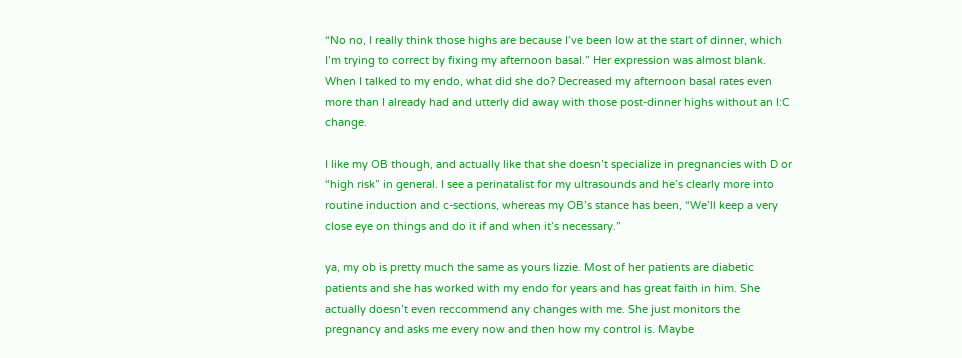“No no, I really think those highs are because I’ve been low at the start of dinner, which I’m trying to correct by fixing my afternoon basal.” Her expression was almost blank. When I talked to my endo, what did she do? Decreased my afternoon basal rates even more than I already had and utterly did away with those post-dinner highs without an I:C change.

I like my OB though, and actually like that she doesn’t specialize in pregnancies with D or “high risk” in general. I see a perinatalist for my ultrasounds and he’s clearly more into routine induction and c-sections, whereas my OB’s stance has been, “We’ll keep a very close eye on things and do it if and when it’s necessary.”

ya, my ob is pretty much the same as yours lizzie. Most of her patients are diabetic patients and she has worked with my endo for years and has great faith in him. She actually doesn’t even reccommend any changes with me. She just monitors the pregnancy and asks me every now and then how my control is. Maybe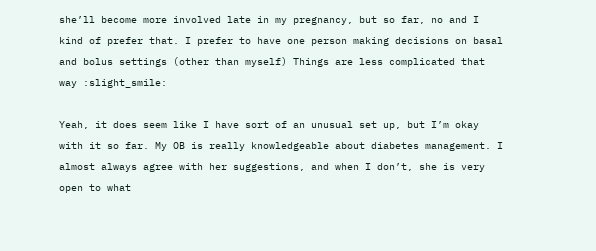she’ll become more involved late in my pregnancy, but so far, no and I kind of prefer that. I prefer to have one person making decisions on basal and bolus settings (other than myself) Things are less complicated that way :slight_smile:

Yeah, it does seem like I have sort of an unusual set up, but I’m okay with it so far. My OB is really knowledgeable about diabetes management. I almost always agree with her suggestions, and when I don’t, she is very open to what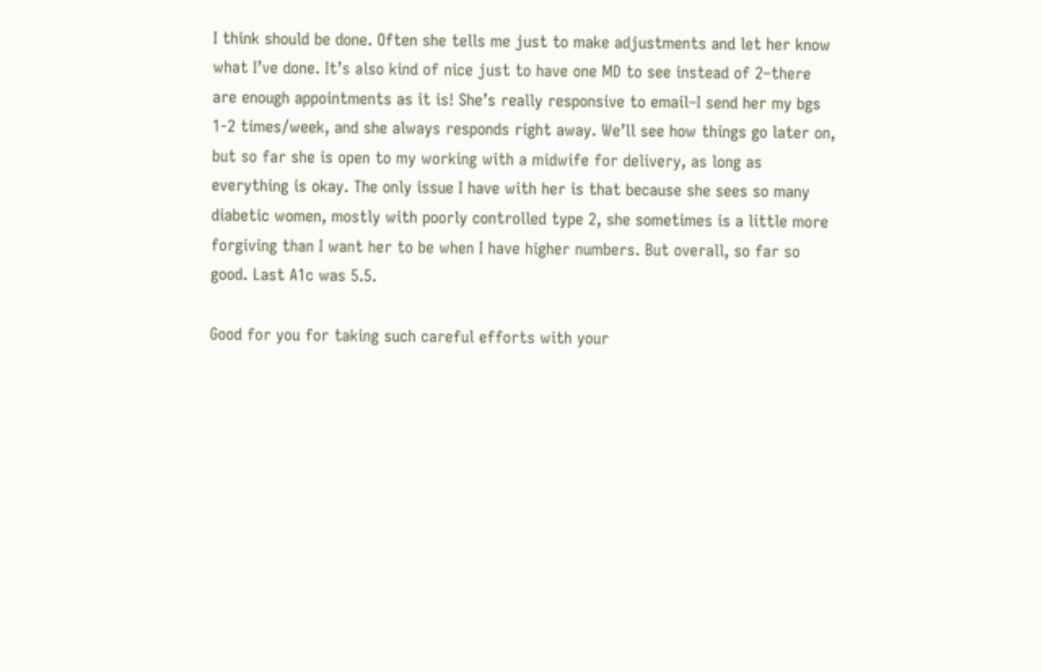I think should be done. Often she tells me just to make adjustments and let her know what I’ve done. It’s also kind of nice just to have one MD to see instead of 2–there are enough appointments as it is! She’s really responsive to email–I send her my bgs 1-2 times/week, and she always responds right away. We’ll see how things go later on, but so far she is open to my working with a midwife for delivery, as long as everything is okay. The only issue I have with her is that because she sees so many diabetic women, mostly with poorly controlled type 2, she sometimes is a little more forgiving than I want her to be when I have higher numbers. But overall, so far so good. Last A1c was 5.5.

Good for you for taking such careful efforts with your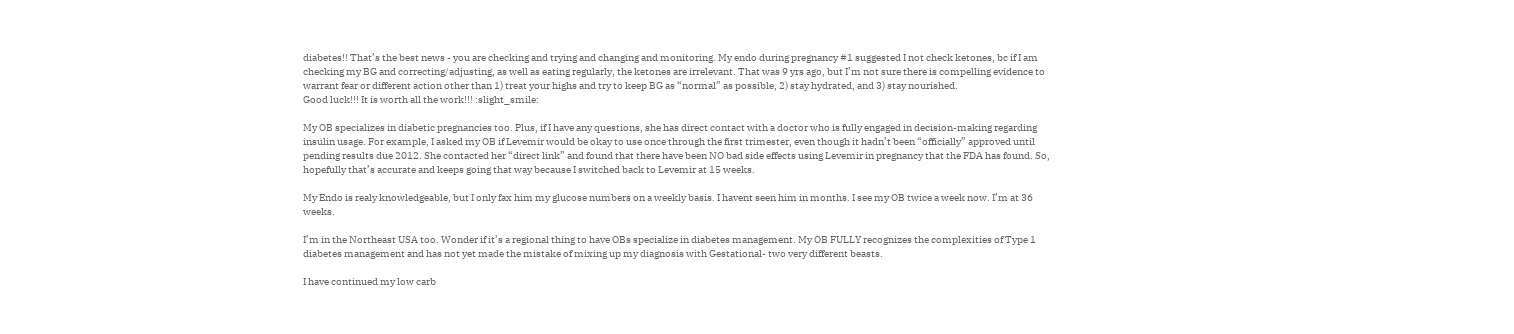diabetes!! That’s the best news - you are checking and trying and changing and monitoring. My endo during pregnancy #1 suggested I not check ketones, bc if I am checking my BG and correcting/adjusting, as well as eating regularly, the ketones are irrelevant. That was 9 yrs ago, but I’m not sure there is compelling evidence to warrant fear or different action other than 1) treat your highs and try to keep BG as “normal” as possible, 2) stay hydrated, and 3) stay nourished.
Good luck!!! It is worth all the work!!! :slight_smile:

My OB specializes in diabetic pregnancies too. Plus, if I have any questions, she has direct contact with a doctor who is fully engaged in decision-making regarding insulin usage. For example, I asked my OB if Levemir would be okay to use once through the first trimester, even though it hadn’t been “officially” approved until pending results due 2012. She contacted her “direct link” and found that there have been NO bad side effects using Levemir in pregnancy that the FDA has found. So, hopefully that’s accurate and keeps going that way because I switched back to Levemir at 15 weeks.

My Endo is realy knowledgeable, but I only fax him my glucose numbers on a weekly basis. I havent seen him in months. I see my OB twice a week now. I’m at 36 weeks.

I’m in the Northeast USA too. Wonder if it’s a regional thing to have OBs specialize in diabetes management. My OB FULLY recognizes the complexities of Type 1 diabetes management and has not yet made the mistake of mixing up my diagnosis with Gestational- two very different beasts.

I have continued my low carb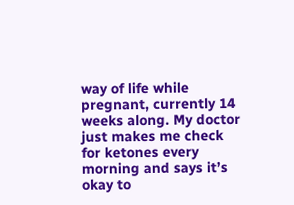way of life while pregnant, currently 14 weeks along. My doctor just makes me check for ketones every morning and says it’s okay to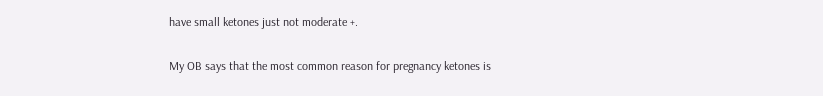have small ketones just not moderate +.

My OB says that the most common reason for pregnancy ketones is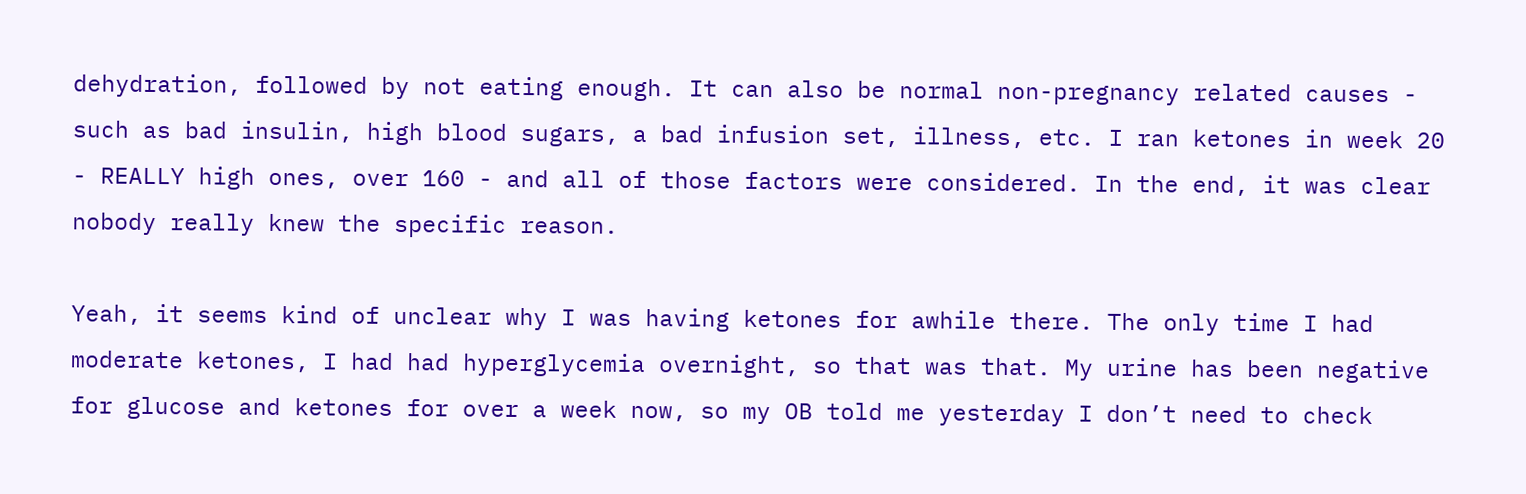dehydration, followed by not eating enough. It can also be normal non-pregnancy related causes - such as bad insulin, high blood sugars, a bad infusion set, illness, etc. I ran ketones in week 20 - REALLY high ones, over 160 - and all of those factors were considered. In the end, it was clear nobody really knew the specific reason.

Yeah, it seems kind of unclear why I was having ketones for awhile there. The only time I had moderate ketones, I had had hyperglycemia overnight, so that was that. My urine has been negative for glucose and ketones for over a week now, so my OB told me yesterday I don’t need to check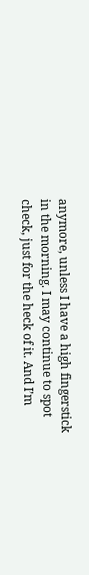anymore, unless I have a high fingerstick in the morning. I may continue to spot check, just for the heck of it. And I’m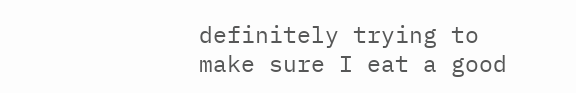definitely trying to make sure I eat a good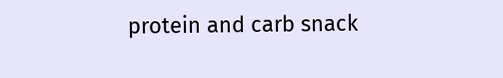protein and carb snack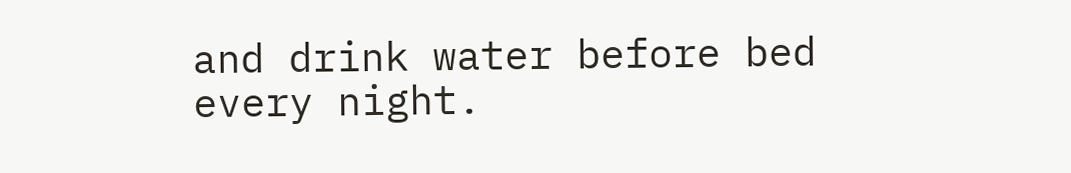and drink water before bed every night.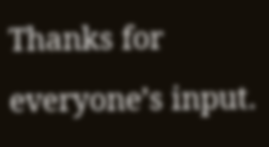Thanks for everyone’s input.